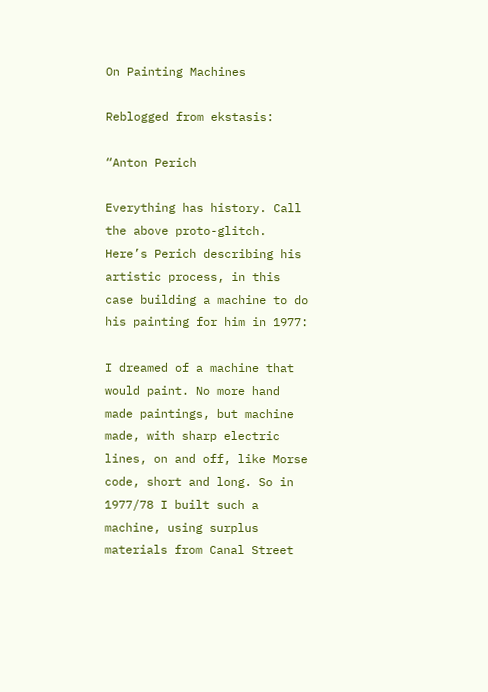On Painting Machines

Reblogged from ekstasis:

“Anton Perich

Everything has history. Call the above proto-glitch. Here’s Perich describing his artistic process, in this case building a machine to do his painting for him in 1977:

I dreamed of a machine that would paint. No more hand made paintings, but machine made, with sharp electric lines, on and off, like Morse code, short and long. So in 1977/78 I built such a machine, using surplus materials from Canal Street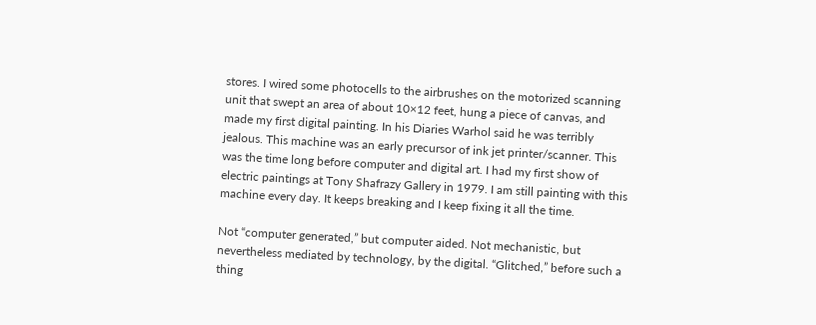stores. I wired some photocells to the airbrushes on the motorized scanning unit that swept an area of about 10×12 feet, hung a piece of canvas, and made my first digital painting. In his Diaries Warhol said he was terribly jealous. This machine was an early precursor of ink jet printer/scanner. This was the time long before computer and digital art. I had my first show of electric paintings at Tony Shafrazy Gallery in 1979. I am still painting with this machine every day. It keeps breaking and I keep fixing it all the time.

Not “computer generated,” but computer aided. Not mechanistic, but nevertheless mediated by technology, by the digital. “Glitched,” before such a thing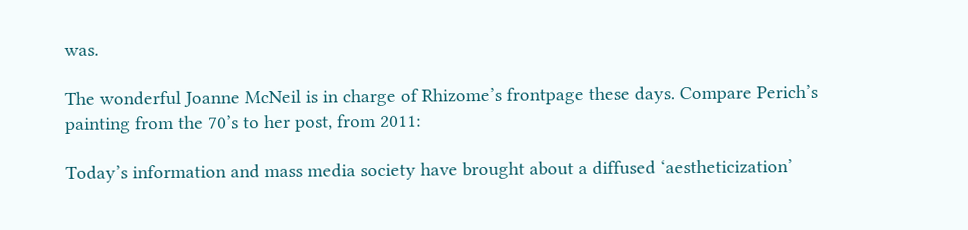was.

The wonderful Joanne McNeil is in charge of Rhizome’s frontpage these days. Compare Perich’s painting from the 70’s to her post, from 2011:

Today’s information and mass media society have brought about a diffused ‘aestheticization’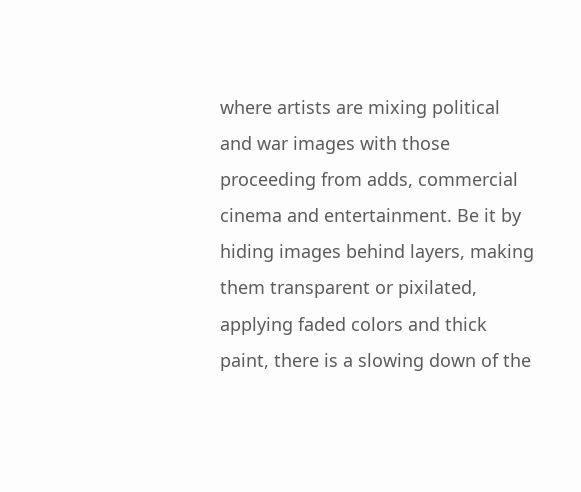where artists are mixing political and war images with those proceeding from adds, commercial cinema and entertainment. Be it by hiding images behind layers, making them transparent or pixilated, applying faded colors and thick paint, there is a slowing down of the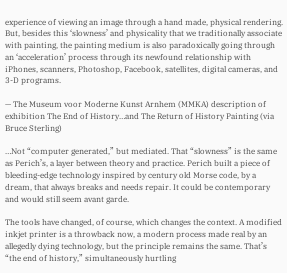experience of viewing an image through a hand made, physical rendering. But, besides this ‘slowness’ and physicality that we traditionally associate with painting, the painting medium is also paradoxically going through an ‘acceleration’ process through its newfound relationship with iPhones, scanners, Photoshop, Facebook, satellites, digital cameras, and 3-D programs.

— The Museum voor Moderne Kunst Arnhem (MMKA) description of exhibition The End of History…and The Return of History Painting (via Bruce Sterling)

…Not “computer generated,” but mediated. That “slowness” is the same as Perich’s, a layer between theory and practice. Perich built a piece of bleeding-edge technology inspired by century old Morse code, by a dream, that always breaks and needs repair. It could be contemporary and would still seem avant garde.

The tools have changed, of course, which changes the context. A modified inkjet printer is a throwback now, a modern process made real by an allegedly dying technology, but the principle remains the same. That’s “the end of history,” simultaneously hurtling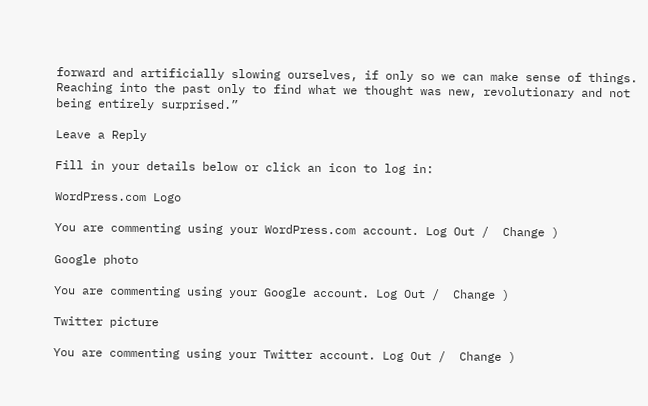forward and artificially slowing ourselves, if only so we can make sense of things. Reaching into the past only to find what we thought was new, revolutionary and not being entirely surprised.”

Leave a Reply

Fill in your details below or click an icon to log in:

WordPress.com Logo

You are commenting using your WordPress.com account. Log Out /  Change )

Google photo

You are commenting using your Google account. Log Out /  Change )

Twitter picture

You are commenting using your Twitter account. Log Out /  Change )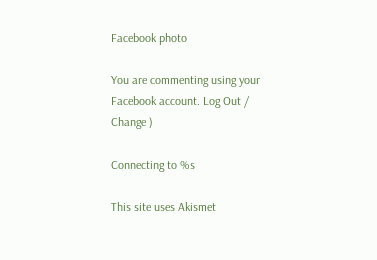Facebook photo

You are commenting using your Facebook account. Log Out /  Change )

Connecting to %s

This site uses Akismet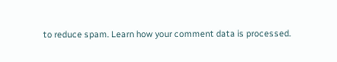to reduce spam. Learn how your comment data is processed.